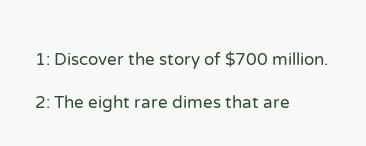1: Discover the story of $700 million.

2: The eight rare dimes that are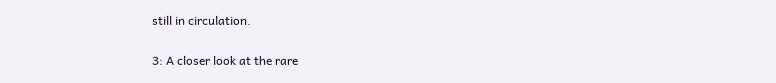still in circulation.

3: A closer look at the rare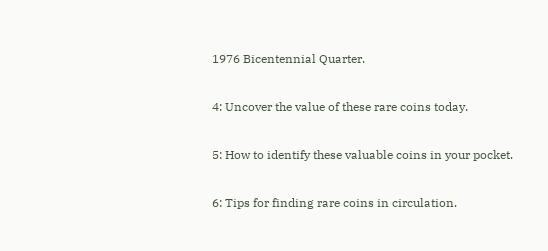1976 Bicentennial Quarter.

4: Uncover the value of these rare coins today.

5: How to identify these valuable coins in your pocket.

6: Tips for finding rare coins in circulation.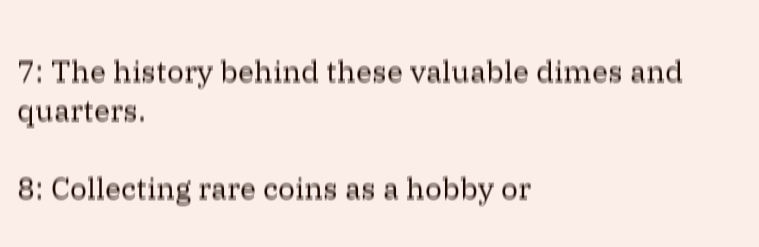7: The history behind these valuable dimes and quarters.

8: Collecting rare coins as a hobby or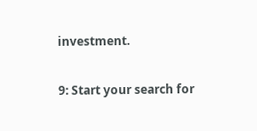investment.

9: Start your search for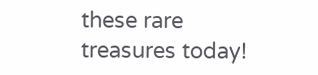these rare treasures today!